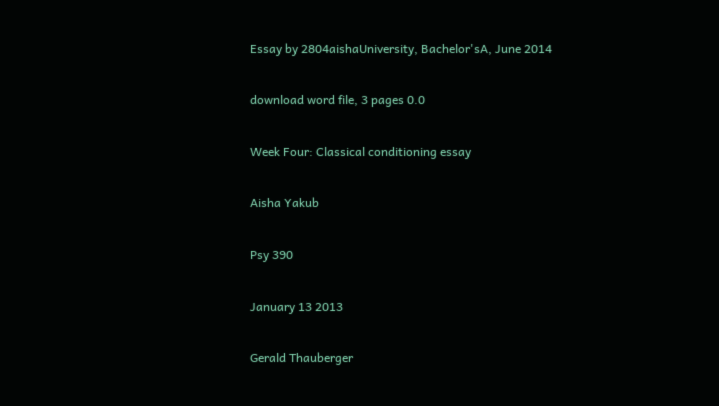Essay by 2804aishaUniversity, Bachelor'sA, June 2014

download word file, 3 pages 0.0

Week Four: Classical conditioning essay

Aisha Yakub

Psy 390

January 13 2013

Gerald Thauberger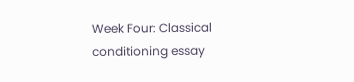Week Four: Classical conditioning essay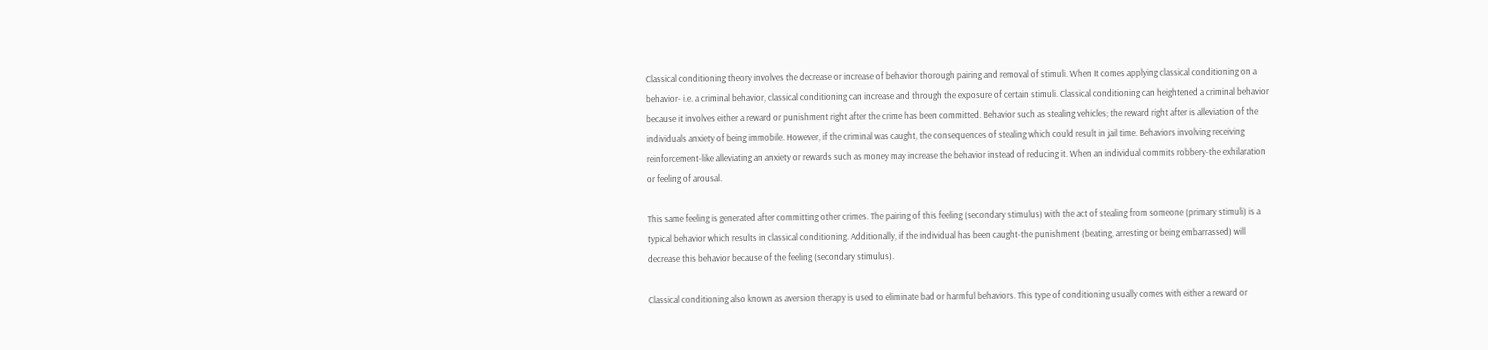Classical conditioning theory involves the decrease or increase of behavior thorough pairing and removal of stimuli. When It comes applying classical conditioning on a behavior- i.e. a criminal behavior, classical conditioning can increase and through the exposure of certain stimuli. Classical conditioning can heightened a criminal behavior because it involves either a reward or punishment right after the crime has been committed. Behavior such as stealing vehicles; the reward right after is alleviation of the individuals anxiety of being immobile. However, if the criminal was caught, the consequences of stealing which could result in jail time. Behaviors involving receiving reinforcement-like alleviating an anxiety or rewards such as money may increase the behavior instead of reducing it. When an individual commits robbery-the exhilaration or feeling of arousal.

This same feeling is generated after committing other crimes. The pairing of this feeling (secondary stimulus) with the act of stealing from someone (primary stimuli) is a typical behavior which results in classical conditioning. Additionally, if the individual has been caught-the punishment (beating, arresting or being embarrassed) will decrease this behavior because of the feeling (secondary stimulus).

Classical conditioning also known as aversion therapy is used to eliminate bad or harmful behaviors. This type of conditioning usually comes with either a reward or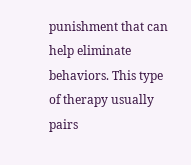punishment that can help eliminate behaviors. This type of therapy usually pairs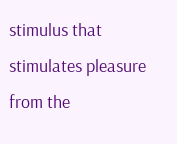stimulus that stimulates pleasure from the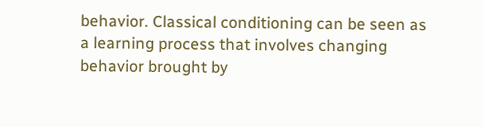behavior. Classical conditioning can be seen as a learning process that involves changing behavior brought by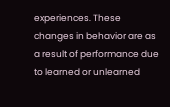experiences. These changes in behavior are as a result of performance due to learned or unlearned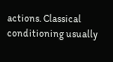actions. Classical conditioning usually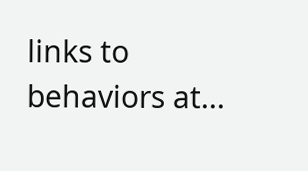links to behaviors at...